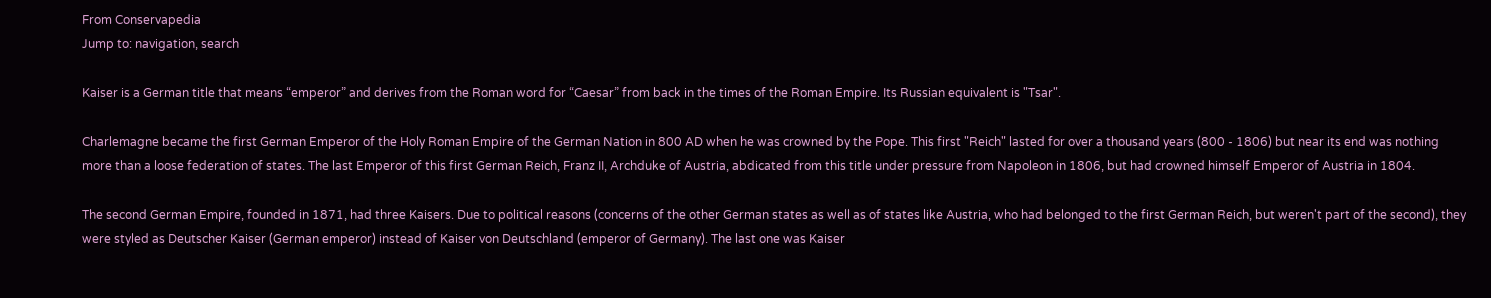From Conservapedia
Jump to: navigation, search

Kaiser is a German title that means “emperor” and derives from the Roman word for “Caesar” from back in the times of the Roman Empire. Its Russian equivalent is "Tsar".

Charlemagne became the first German Emperor of the Holy Roman Empire of the German Nation in 800 AD when he was crowned by the Pope. This first "Reich" lasted for over a thousand years (800 - 1806) but near its end was nothing more than a loose federation of states. The last Emperor of this first German Reich, Franz II, Archduke of Austria, abdicated from this title under pressure from Napoleon in 1806, but had crowned himself Emperor of Austria in 1804.

The second German Empire, founded in 1871, had three Kaisers. Due to political reasons (concerns of the other German states as well as of states like Austria, who had belonged to the first German Reich, but weren't part of the second), they were styled as Deutscher Kaiser (German emperor) instead of Kaiser von Deutschland (emperor of Germany). The last one was Kaiser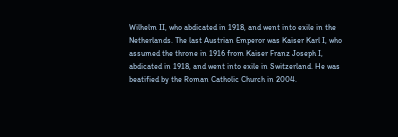Wilhelm II, who abdicated in 1918, and went into exile in the Netherlands. The last Austrian Emperor was Kaiser Karl I, who assumed the throne in 1916 from Kaiser Franz Joseph I, abdicated in 1918, and went into exile in Switzerland. He was beatified by the Roman Catholic Church in 2004.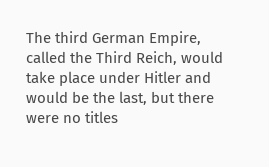The third German Empire, called the Third Reich, would take place under Hitler and would be the last, but there were no titles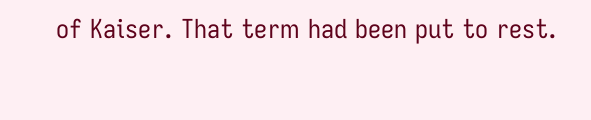of Kaiser. That term had been put to rest.